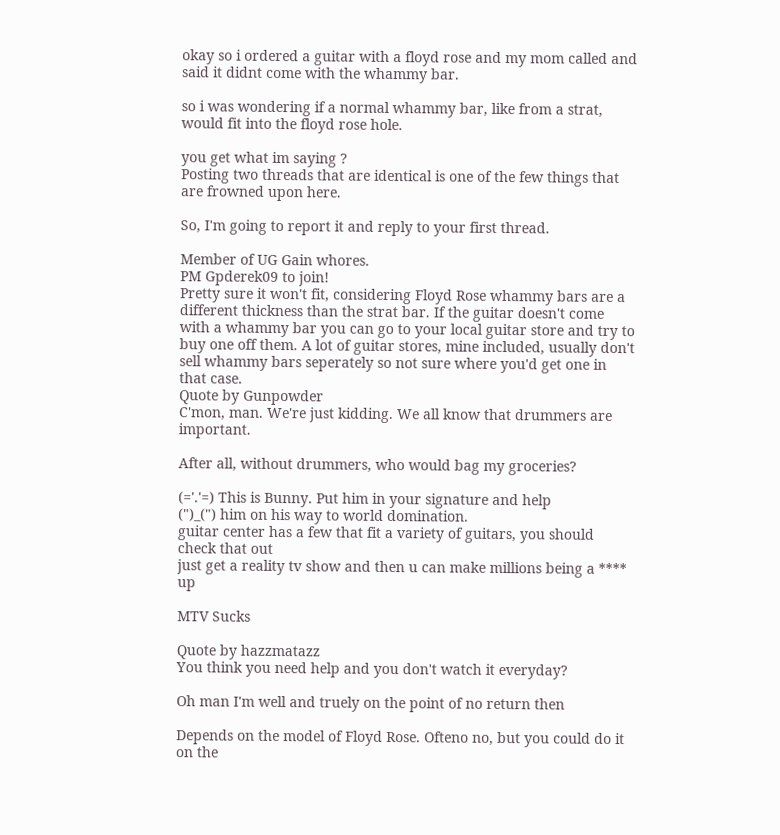okay so i ordered a guitar with a floyd rose and my mom called and said it didnt come with the whammy bar.

so i was wondering if a normal whammy bar, like from a strat, would fit into the floyd rose hole.

you get what im saying ?
Posting two threads that are identical is one of the few things that are frowned upon here.

So, I'm going to report it and reply to your first thread.

Member of UG Gain whores.
PM Gpderek09 to join!
Pretty sure it won't fit, considering Floyd Rose whammy bars are a different thickness than the strat bar. If the guitar doesn't come with a whammy bar you can go to your local guitar store and try to buy one off them. A lot of guitar stores, mine included, usually don't sell whammy bars seperately so not sure where you'd get one in that case.
Quote by Gunpowder
C'mon, man. We're just kidding. We all know that drummers are important.

After all, without drummers, who would bag my groceries?

(='.'=) This is Bunny. Put him in your signature and help
(")_(") him on his way to world domination.
guitar center has a few that fit a variety of guitars, you should check that out
just get a reality tv show and then u can make millions being a **** up

MTV Sucks

Quote by hazzmatazz
You think you need help and you don't watch it everyday?

Oh man I'm well and truely on the point of no return then

Depends on the model of Floyd Rose. Ofteno no, but you could do it on the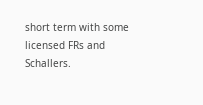short term with some licensed FRs and Schallers.